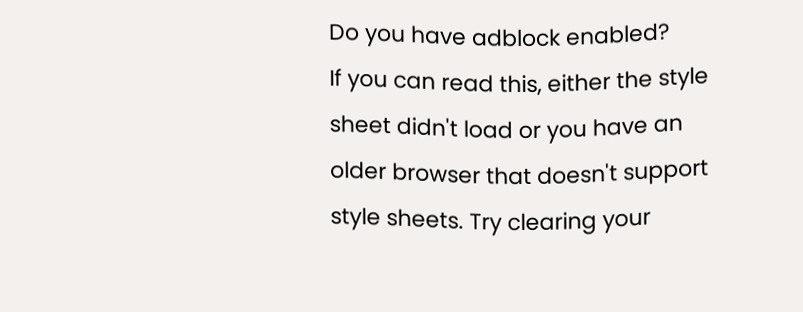Do you have adblock enabled?
If you can read this, either the style sheet didn't load or you have an older browser that doesn't support style sheets. Try clearing your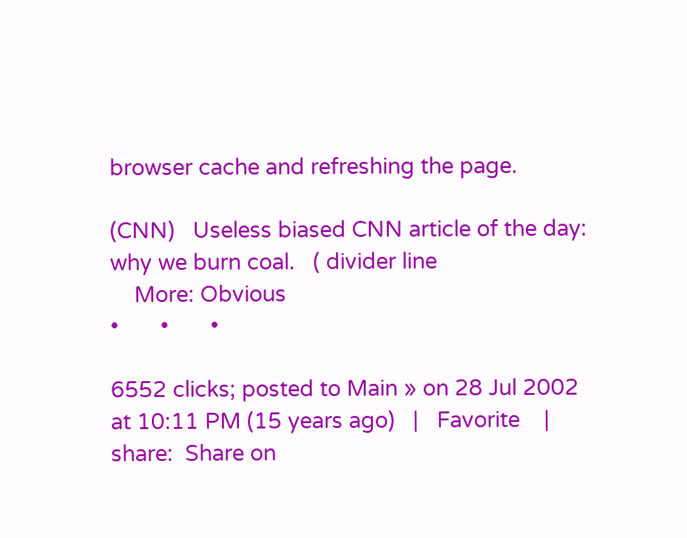browser cache and refreshing the page.

(CNN)   Useless biased CNN article of the day: why we burn coal.   ( divider line
    More: Obvious
•       •       •

6552 clicks; posted to Main » on 28 Jul 2002 at 10:11 PM (15 years ago)   |   Favorite    |   share:  Share on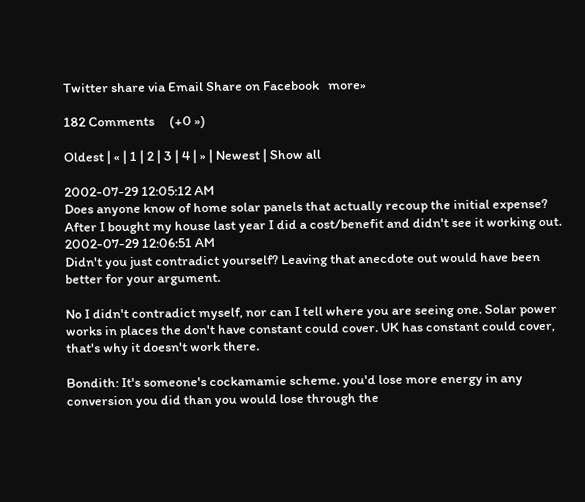Twitter share via Email Share on Facebook   more»

182 Comments     (+0 »)

Oldest | « | 1 | 2 | 3 | 4 | » | Newest | Show all

2002-07-29 12:05:12 AM
Does anyone know of home solar panels that actually recoup the initial expense? After I bought my house last year I did a cost/benefit and didn't see it working out.
2002-07-29 12:06:51 AM
Didn't you just contradict yourself? Leaving that anecdote out would have been better for your argument.

No I didn't contradict myself, nor can I tell where you are seeing one. Solar power works in places the don't have constant could cover. UK has constant could cover, that's why it doesn't work there.

Bondith: It's someone's cockamamie scheme. you'd lose more energy in any conversion you did than you would lose through the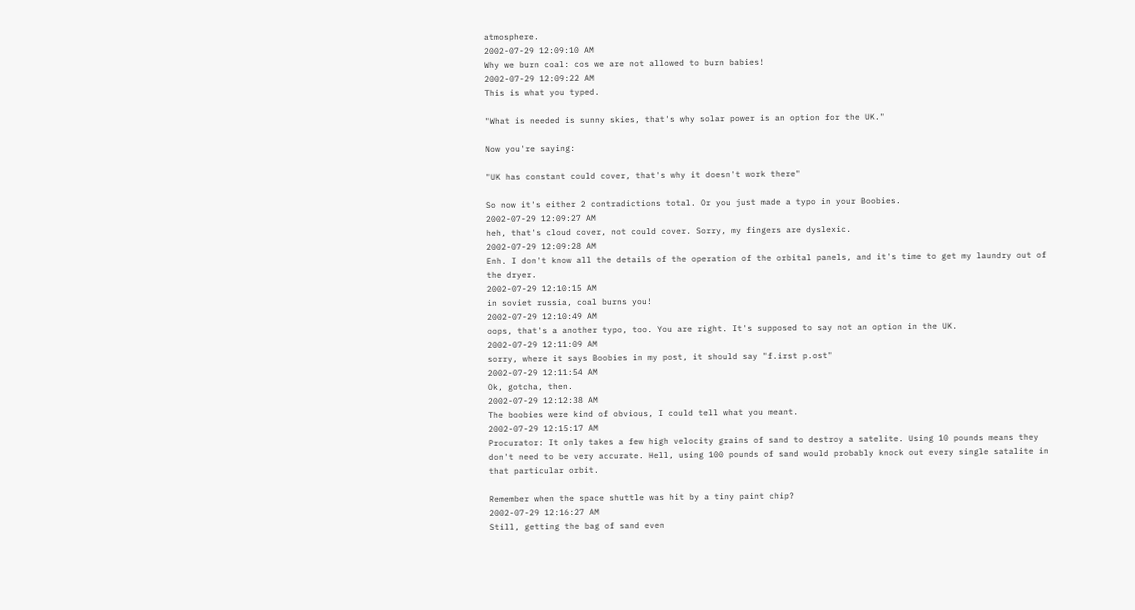atmosphere.
2002-07-29 12:09:10 AM
Why we burn coal: cos we are not allowed to burn babies!
2002-07-29 12:09:22 AM
This is what you typed.

"What is needed is sunny skies, that's why solar power is an option for the UK."

Now you're saying:

"UK has constant could cover, that's why it doesn't work there"

So now it's either 2 contradictions total. Or you just made a typo in your Boobies.
2002-07-29 12:09:27 AM
heh, that's cloud cover, not could cover. Sorry, my fingers are dyslexic.
2002-07-29 12:09:28 AM
Enh. I don't know all the details of the operation of the orbital panels, and it's time to get my laundry out of the dryer.
2002-07-29 12:10:15 AM
in soviet russia, coal burns you!
2002-07-29 12:10:49 AM
oops, that's a another typo, too. You are right. It's supposed to say not an option in the UK.
2002-07-29 12:11:09 AM
sorry, where it says Boobies in my post, it should say "f.irst p.ost"
2002-07-29 12:11:54 AM
Ok, gotcha, then.
2002-07-29 12:12:38 AM
The boobies were kind of obvious, I could tell what you meant.
2002-07-29 12:15:17 AM
Procurator: It only takes a few high velocity grains of sand to destroy a satelite. Using 10 pounds means they don't need to be very accurate. Hell, using 100 pounds of sand would probably knock out every single satalite in that particular orbit.

Remember when the space shuttle was hit by a tiny paint chip?
2002-07-29 12:16:27 AM
Still, getting the bag of sand even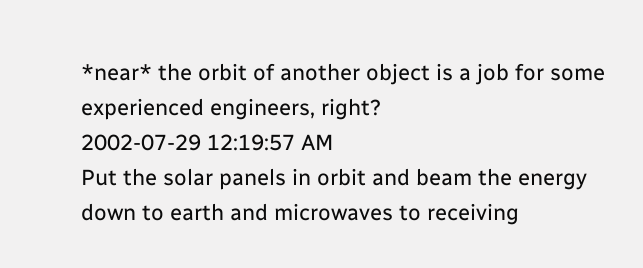*near* the orbit of another object is a job for some experienced engineers, right?
2002-07-29 12:19:57 AM
Put the solar panels in orbit and beam the energy down to earth and microwaves to receiving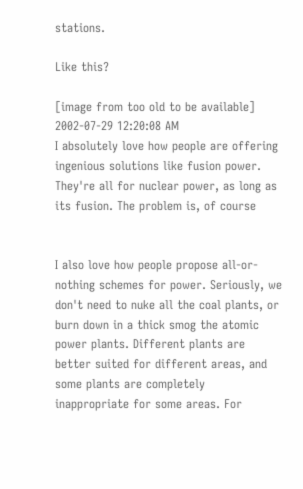stations.

Like this?

[image from too old to be available]
2002-07-29 12:20:08 AM
I absolutely love how people are offering ingenious solutions like fusion power. They're all for nuclear power, as long as its fusion. The problem is, of course


I also love how people propose all-or-nothing schemes for power. Seriously, we don't need to nuke all the coal plants, or burn down in a thick smog the atomic power plants. Different plants are better suited for different areas, and some plants are completely inappropriate for some areas. For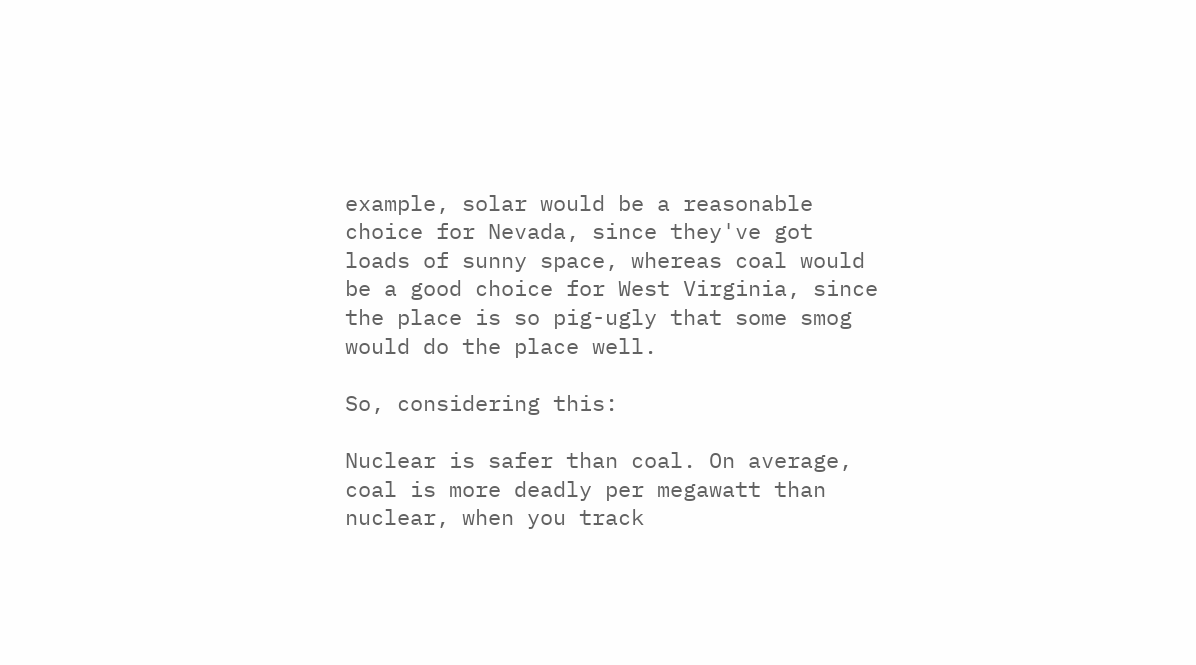example, solar would be a reasonable choice for Nevada, since they've got loads of sunny space, whereas coal would be a good choice for West Virginia, since the place is so pig-ugly that some smog would do the place well.

So, considering this:

Nuclear is safer than coal. On average, coal is more deadly per megawatt than nuclear, when you track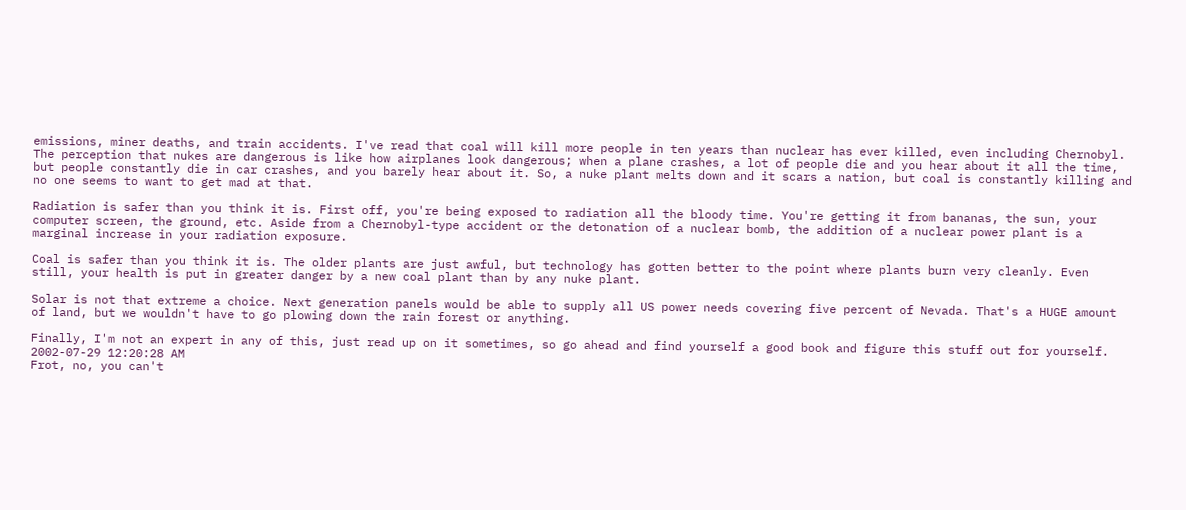emissions, miner deaths, and train accidents. I've read that coal will kill more people in ten years than nuclear has ever killed, even including Chernobyl. The perception that nukes are dangerous is like how airplanes look dangerous; when a plane crashes, a lot of people die and you hear about it all the time, but people constantly die in car crashes, and you barely hear about it. So, a nuke plant melts down and it scars a nation, but coal is constantly killing and no one seems to want to get mad at that.

Radiation is safer than you think it is. First off, you're being exposed to radiation all the bloody time. You're getting it from bananas, the sun, your computer screen, the ground, etc. Aside from a Chernobyl-type accident or the detonation of a nuclear bomb, the addition of a nuclear power plant is a marginal increase in your radiation exposure.

Coal is safer than you think it is. The older plants are just awful, but technology has gotten better to the point where plants burn very cleanly. Even still, your health is put in greater danger by a new coal plant than by any nuke plant.

Solar is not that extreme a choice. Next generation panels would be able to supply all US power needs covering five percent of Nevada. That's a HUGE amount of land, but we wouldn't have to go plowing down the rain forest or anything.

Finally, I'm not an expert in any of this, just read up on it sometimes, so go ahead and find yourself a good book and figure this stuff out for yourself.
2002-07-29 12:20:28 AM
Frot, no, you can't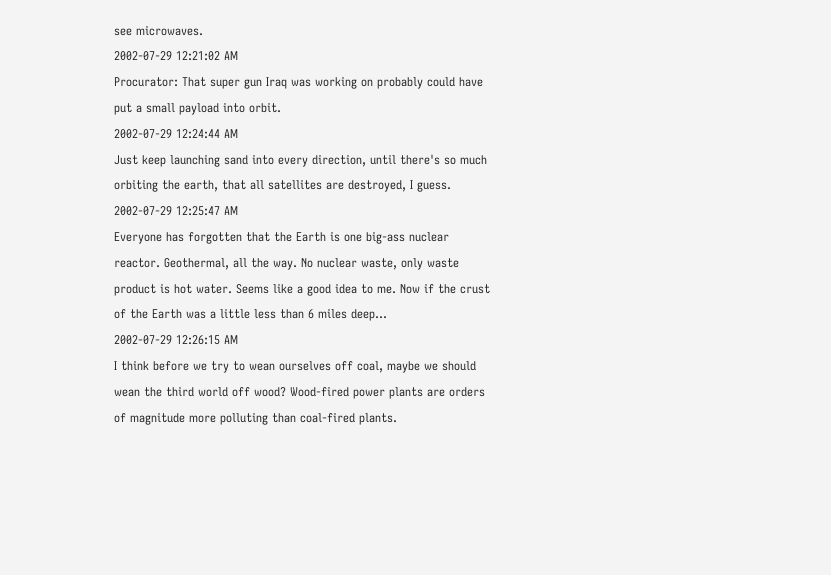see microwaves.
2002-07-29 12:21:02 AM
Procurator: That super gun Iraq was working on probably could have put a small payload into orbit.
2002-07-29 12:24:44 AM
Just keep launching sand into every direction, until there's so much orbiting the earth, that all satellites are destroyed, I guess.
2002-07-29 12:25:47 AM
Everyone has forgotten that the Earth is one big-ass nuclear reactor. Geothermal, all the way. No nuclear waste, only waste product is hot water. Seems like a good idea to me. Now if the crust of the Earth was a little less than 6 miles deep...
2002-07-29 12:26:15 AM
I think before we try to wean ourselves off coal, maybe we should wean the third world off wood? Wood-fired power plants are orders of magnitude more polluting than coal-fired plants.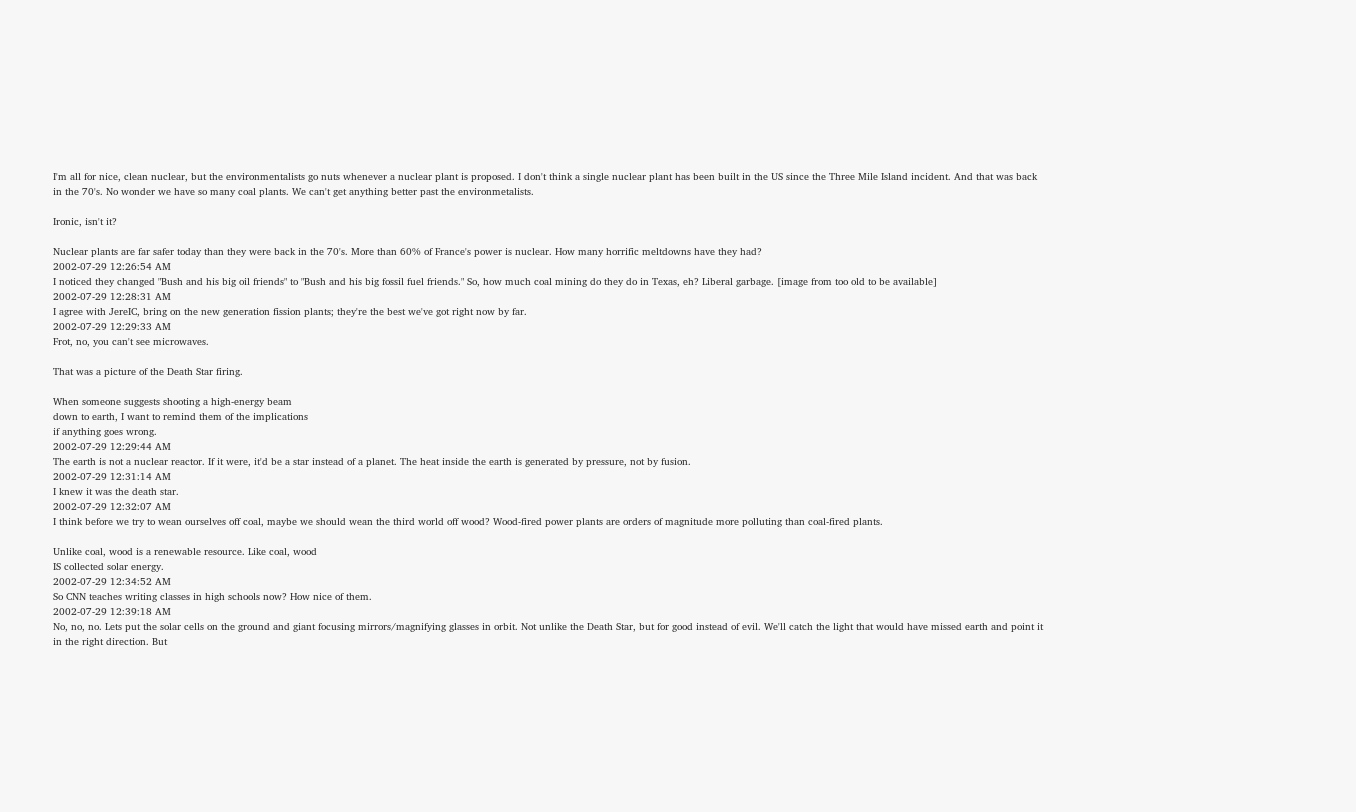I'm all for nice, clean nuclear, but the environmentalists go nuts whenever a nuclear plant is proposed. I don't think a single nuclear plant has been built in the US since the Three Mile Island incident. And that was back in the 70's. No wonder we have so many coal plants. We can't get anything better past the environmetalists.

Ironic, isn't it?

Nuclear plants are far safer today than they were back in the 70's. More than 60% of France's power is nuclear. How many horrific meltdowns have they had?
2002-07-29 12:26:54 AM
I noticed they changed "Bush and his big oil friends" to "Bush and his big fossil fuel friends." So, how much coal mining do they do in Texas, eh? Liberal garbage. [image from too old to be available]
2002-07-29 12:28:31 AM
I agree with JereIC, bring on the new generation fission plants; they're the best we've got right now by far.
2002-07-29 12:29:33 AM
Frot, no, you can't see microwaves.

That was a picture of the Death Star firing.

When someone suggests shooting a high-energy beam
down to earth, I want to remind them of the implications
if anything goes wrong.
2002-07-29 12:29:44 AM
The earth is not a nuclear reactor. If it were, it'd be a star instead of a planet. The heat inside the earth is generated by pressure, not by fusion.
2002-07-29 12:31:14 AM
I knew it was the death star.
2002-07-29 12:32:07 AM
I think before we try to wean ourselves off coal, maybe we should wean the third world off wood? Wood-fired power plants are orders of magnitude more polluting than coal-fired plants.

Unlike coal, wood is a renewable resource. Like coal, wood
IS collected solar energy.
2002-07-29 12:34:52 AM
So CNN teaches writing classes in high schools now? How nice of them.
2002-07-29 12:39:18 AM
No, no, no. Lets put the solar cells on the ground and giant focusing mirrors/magnifying glasses in orbit. Not unlike the Death Star, but for good instead of evil. We'll catch the light that would have missed earth and point it in the right direction. But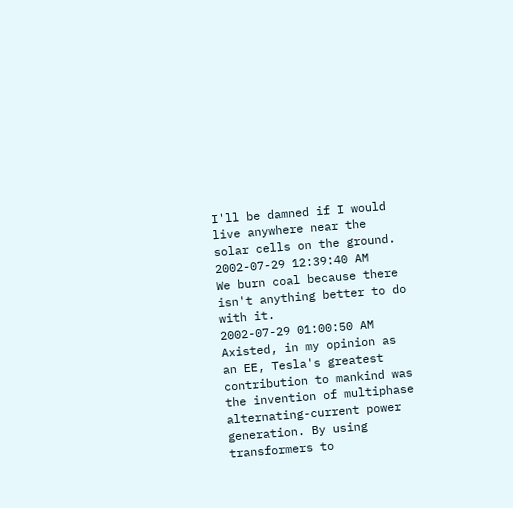I'll be damned if I would live anywhere near the solar cells on the ground.
2002-07-29 12:39:40 AM
We burn coal because there isn't anything better to do with it.
2002-07-29 01:00:50 AM
Axisted, in my opinion as an EE, Tesla's greatest contribution to mankind was the invention of multiphase alternating-current power generation. By using transformers to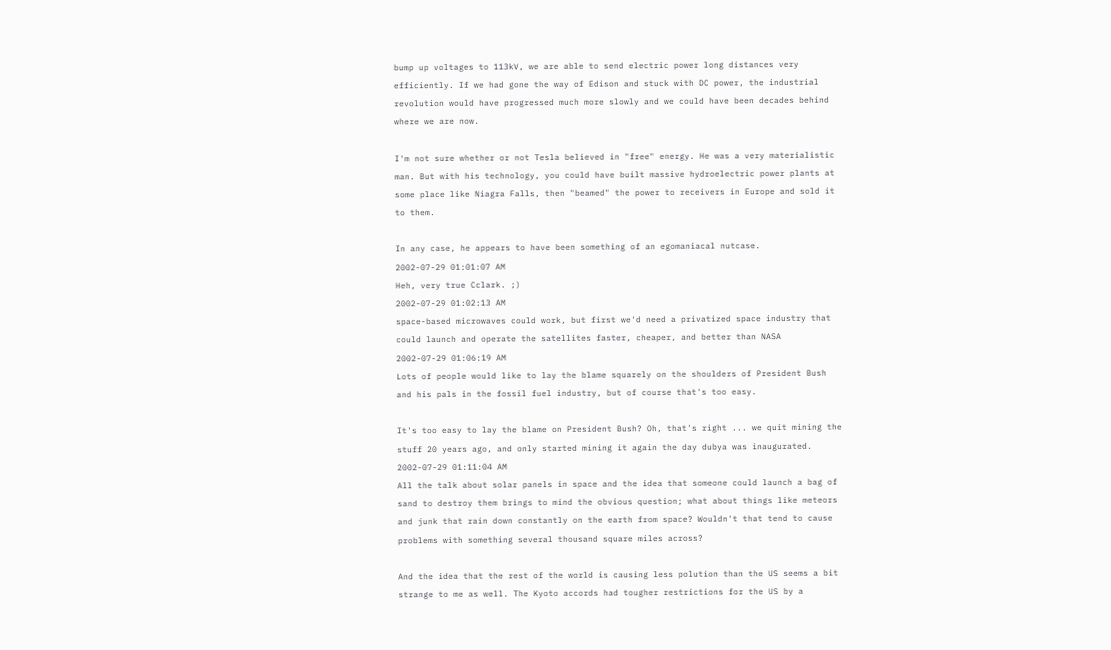bump up voltages to 113kV, we are able to send electric power long distances very efficiently. If we had gone the way of Edison and stuck with DC power, the industrial revolution would have progressed much more slowly and we could have been decades behind where we are now.

I'm not sure whether or not Tesla believed in "free" energy. He was a very materialistic man. But with his technology, you could have built massive hydroelectric power plants at some place like Niagra Falls, then "beamed" the power to receivers in Europe and sold it to them.

In any case, he appears to have been something of an egomaniacal nutcase.
2002-07-29 01:01:07 AM
Heh, very true Cclark. ;)
2002-07-29 01:02:13 AM
space-based microwaves could work, but first we'd need a privatized space industry that could launch and operate the satellites faster, cheaper, and better than NASA
2002-07-29 01:06:19 AM
Lots of people would like to lay the blame squarely on the shoulders of President Bush and his pals in the fossil fuel industry, but of course that's too easy.

It's too easy to lay the blame on President Bush? Oh, that's right ... we quit mining the stuff 20 years ago, and only started mining it again the day dubya was inaugurated.
2002-07-29 01:11:04 AM
All the talk about solar panels in space and the idea that someone could launch a bag of sand to destroy them brings to mind the obvious question; what about things like meteors and junk that rain down constantly on the earth from space? Wouldn't that tend to cause problems with something several thousand square miles across?

And the idea that the rest of the world is causing less polution than the US seems a bit strange to me as well. The Kyoto accords had tougher restrictions for the US by a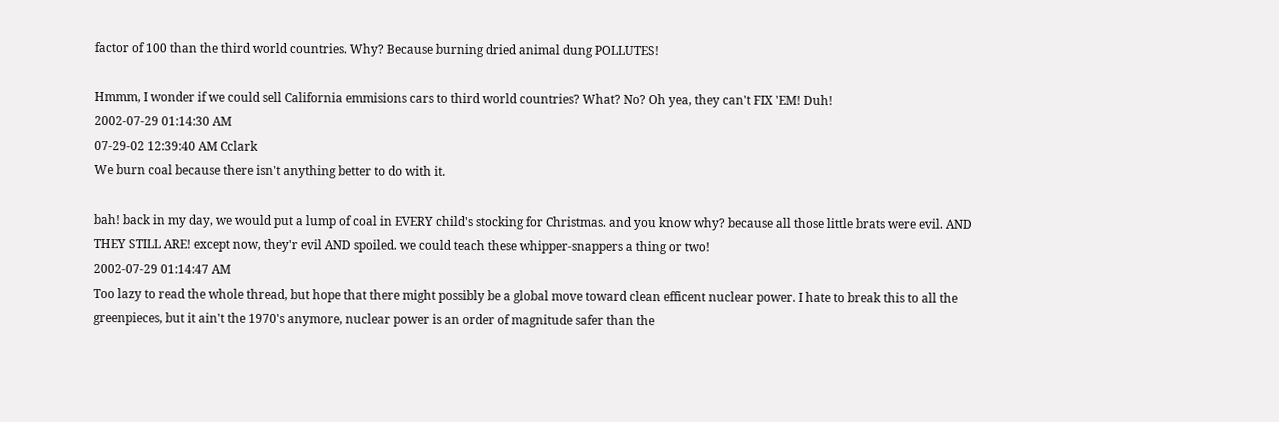factor of 100 than the third world countries. Why? Because burning dried animal dung POLLUTES!

Hmmm, I wonder if we could sell California emmisions cars to third world countries? What? No? Oh yea, they can't FIX 'EM! Duh!
2002-07-29 01:14:30 AM
07-29-02 12:39:40 AM Cclark
We burn coal because there isn't anything better to do with it.

bah! back in my day, we would put a lump of coal in EVERY child's stocking for Christmas. and you know why? because all those little brats were evil. AND THEY STILL ARE! except now, they'r evil AND spoiled. we could teach these whipper-snappers a thing or two!
2002-07-29 01:14:47 AM
Too lazy to read the whole thread, but hope that there might possibly be a global move toward clean efficent nuclear power. I hate to break this to all the greenpieces, but it ain't the 1970's anymore, nuclear power is an order of magnitude safer than the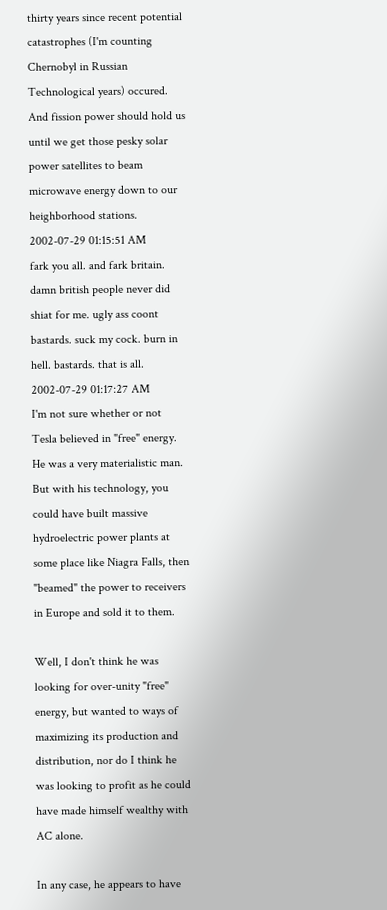thirty years since recent potential catastrophes (I'm counting Chernobyl in Russian Technological years) occured. And fission power should hold us until we get those pesky solar power satellites to beam microwave energy down to our heighborhood stations.
2002-07-29 01:15:51 AM
fark you all. and fark britain. damn british people never did shiat for me. ugly ass coont bastards. suck my cock. burn in hell. bastards. that is all.
2002-07-29 01:17:27 AM
I'm not sure whether or not Tesla believed in "free" energy. He was a very materialistic man. But with his technology, you could have built massive hydroelectric power plants at some place like Niagra Falls, then "beamed" the power to receivers in Europe and sold it to them.

Well, I don't think he was looking for over-unity "free" energy, but wanted to ways of maximizing its production and distribution, nor do I think he was looking to profit as he could have made himself wealthy with AC alone.

In any case, he appears to have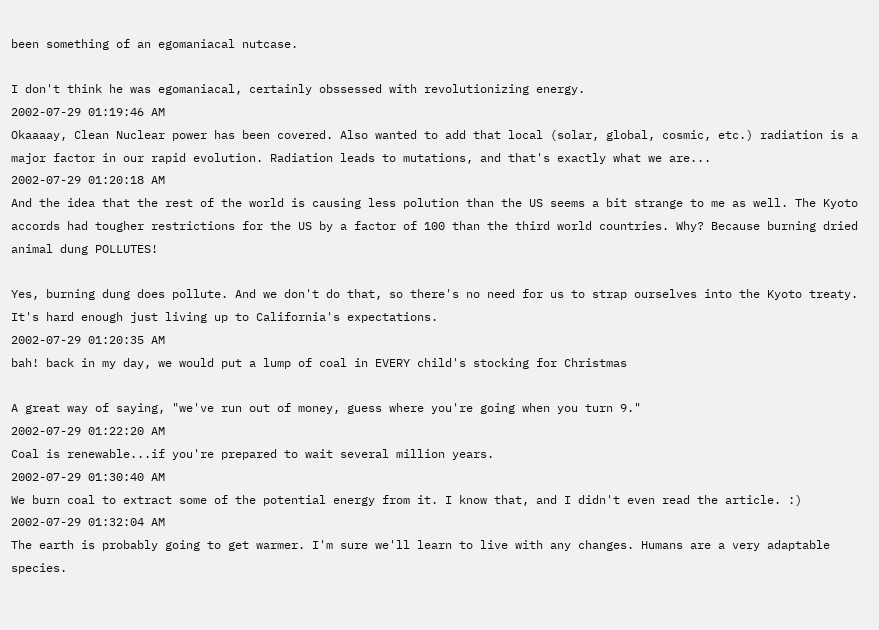been something of an egomaniacal nutcase.

I don't think he was egomaniacal, certainly obssessed with revolutionizing energy.
2002-07-29 01:19:46 AM
Okaaaay, Clean Nuclear power has been covered. Also wanted to add that local (solar, global, cosmic, etc.) radiation is a major factor in our rapid evolution. Radiation leads to mutations, and that's exactly what we are...
2002-07-29 01:20:18 AM
And the idea that the rest of the world is causing less polution than the US seems a bit strange to me as well. The Kyoto accords had tougher restrictions for the US by a factor of 100 than the third world countries. Why? Because burning dried animal dung POLLUTES!

Yes, burning dung does pollute. And we don't do that, so there's no need for us to strap ourselves into the Kyoto treaty. It's hard enough just living up to California's expectations.
2002-07-29 01:20:35 AM
bah! back in my day, we would put a lump of coal in EVERY child's stocking for Christmas

A great way of saying, "we've run out of money, guess where you're going when you turn 9."
2002-07-29 01:22:20 AM
Coal is renewable...if you're prepared to wait several million years.
2002-07-29 01:30:40 AM
We burn coal to extract some of the potential energy from it. I know that, and I didn't even read the article. :)
2002-07-29 01:32:04 AM
The earth is probably going to get warmer. I'm sure we'll learn to live with any changes. Humans are a very adaptable species.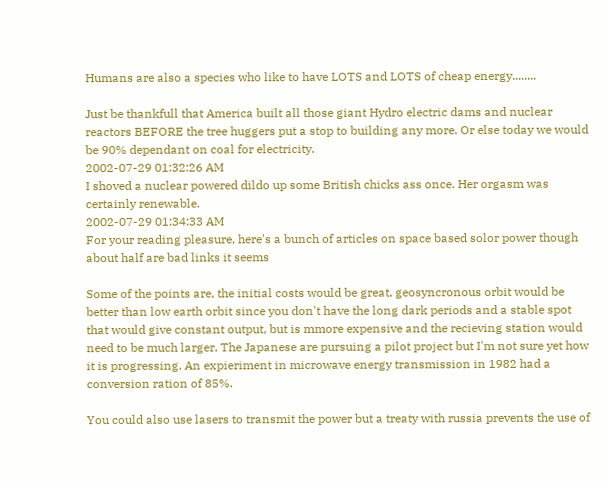Humans are also a species who like to have LOTS and LOTS of cheap energy........

Just be thankfull that America built all those giant Hydro electric dams and nuclear reactors BEFORE the tree huggers put a stop to building any more. Or else today we would be 90% dependant on coal for electricity.
2002-07-29 01:32:26 AM
I shoved a nuclear powered dildo up some British chicks ass once. Her orgasm was certainly renewable.
2002-07-29 01:34:33 AM
For your reading pleasure, here's a bunch of articles on space based solor power though about half are bad links it seems

Some of the points are, the initial costs would be great, geosyncronous orbit would be better than low earth orbit since you don't have the long dark periods and a stable spot that would give constant output, but is mmore expensive and the recieving station would need to be much larger. The Japanese are pursuing a pilot project but I'm not sure yet how it is progressing. An expieriment in microwave energy transmission in 1982 had a conversion ration of 85%.

You could also use lasers to transmit the power but a treaty with russia prevents the use of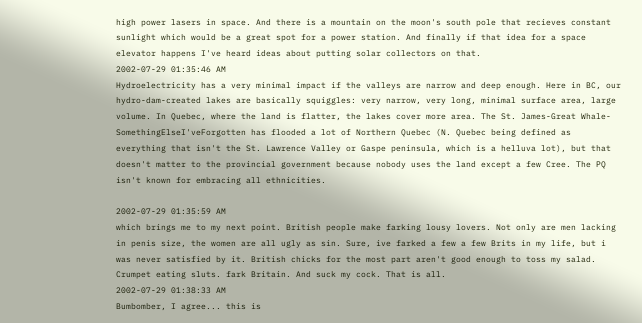high power lasers in space. And there is a mountain on the moon's south pole that recieves constant sunlight which would be a great spot for a power station. And finally if that idea for a space elevator happens I've heard ideas about putting solar collectors on that.
2002-07-29 01:35:46 AM
Hydroelectricity has a very minimal impact if the valleys are narrow and deep enough. Here in BC, our hydro-dam-created lakes are basically squiggles: very narrow, very long, minimal surface area, large volume. In Quebec, where the land is flatter, the lakes cover more area. The St. James-Great Whale-SomethingElseI'veForgotten has flooded a lot of Northern Quebec (N. Quebec being defined as everything that isn't the St. Lawrence Valley or Gaspe peninsula, which is a helluva lot), but that doesn't matter to the provincial government because nobody uses the land except a few Cree. The PQ isn't known for embracing all ethnicities.

2002-07-29 01:35:59 AM
which brings me to my next point. British people make farking lousy lovers. Not only are men lacking in penis size, the women are all ugly as sin. Sure, ive farked a few a few Brits in my life, but i was never satisfied by it. British chicks for the most part aren't good enough to toss my salad. Crumpet eating sluts. fark Britain. And suck my cock. That is all.
2002-07-29 01:38:33 AM
Bumbomber, I agree... this is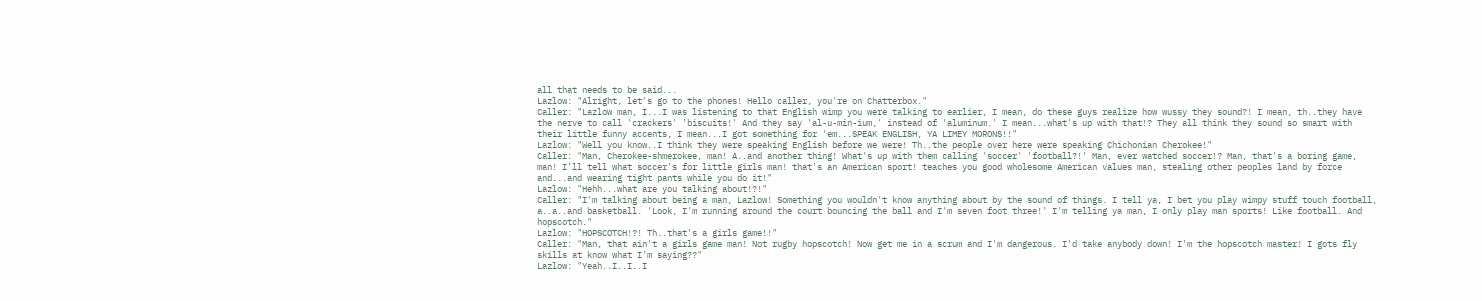all that needs to be said...
Lazlow: "Alright, let's go to the phones! Hello caller, you're on Chatterbox."
Caller: "Lazlow man, I...I was listening to that English wimp you were talking to earlier, I mean, do these guys realize how wussy they sound?! I mean, th..they have the nerve to call 'crackers' 'biscuits!' And they say 'al-u-min-ium,' instead of 'aluminum.' I mean...what's up with that!? They all think they sound so smart with their little funny accents, I mean...I got something for 'em...SPEAK ENGLISH, YA LIMEY MORONS!!"
Lazlow: "Well you know..I think they were speaking English before we were! Th..the people over here were speaking Chichonian Cherokee!"
Caller: "Man, Cherokee-shmerokee, man! A..and another thing! What's up with them calling 'soccer' 'football?!' Man, ever watched soccer!? Man, that's a boring game, man! I'll tell what soccer's for little girls man! that's an American sport! teaches you good wholesome American values man, stealing other peoples land by force and...and wearing tight pants while you do it!"
Lazlow: "Hehh...what are you talking about!?!"
Caller: "I'm talking about being a man, Lazlow! Something you wouldn't know anything about by the sound of things. I tell ya, I bet you play wimpy stuff touch football, a..a..and basketball. 'Look, I'm running around the court bouncing the ball and I'm seven foot three!' I'm telling ya man, I only play man sports! Like football. And hopscotch."
Lazlow: "HOPSCOTCH!?! Th..that's a girls game!!"
Caller: "Man, that ain't a girls game man! Not rugby hopscotch! Now get me in a scrum and I'm dangerous. I'd take anybody down! I'm the hopscotch master! I gots fly skills at know what I'm saying??"
Lazlow: "Yeah..I..I..I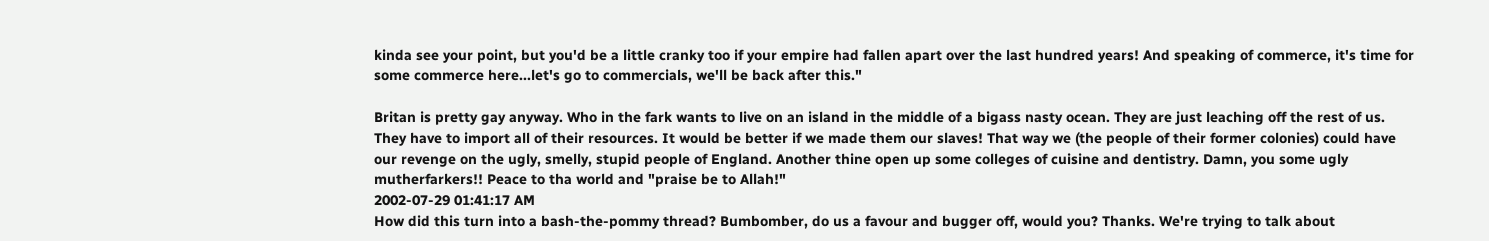kinda see your point, but you'd be a little cranky too if your empire had fallen apart over the last hundred years! And speaking of commerce, it's time for some commerce here...let's go to commercials, we'll be back after this."

Britan is pretty gay anyway. Who in the fark wants to live on an island in the middle of a bigass nasty ocean. They are just leaching off the rest of us. They have to import all of their resources. It would be better if we made them our slaves! That way we (the people of their former colonies) could have our revenge on the ugly, smelly, stupid people of England. Another thine open up some colleges of cuisine and dentistry. Damn, you some ugly mutherfarkers!! Peace to tha world and "praise be to Allah!"
2002-07-29 01:41:17 AM
How did this turn into a bash-the-pommy thread? Bumbomber, do us a favour and bugger off, would you? Thanks. We're trying to talk about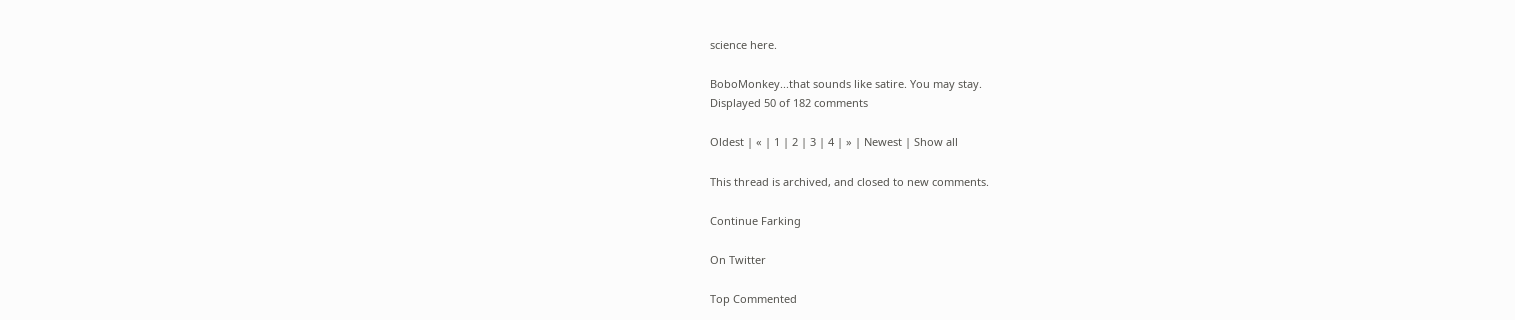science here.

BoboMonkey...that sounds like satire. You may stay.
Displayed 50 of 182 comments

Oldest | « | 1 | 2 | 3 | 4 | » | Newest | Show all

This thread is archived, and closed to new comments.

Continue Farking

On Twitter

Top Commented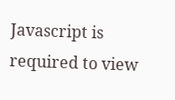Javascript is required to view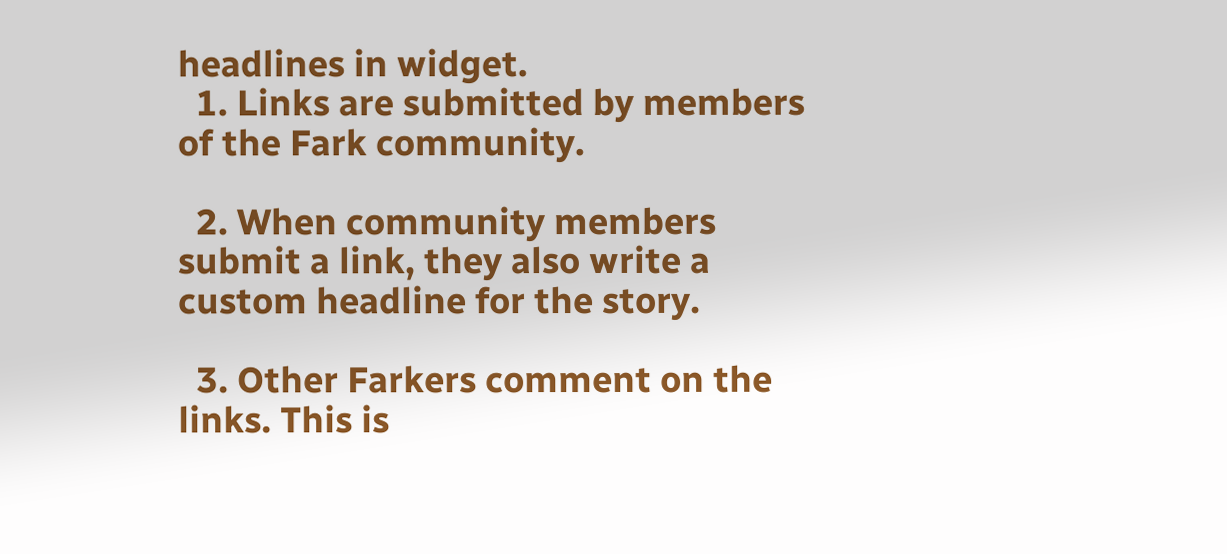headlines in widget.
  1. Links are submitted by members of the Fark community.

  2. When community members submit a link, they also write a custom headline for the story.

  3. Other Farkers comment on the links. This is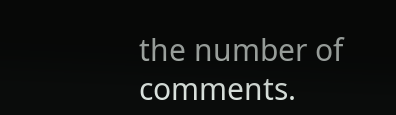the number of comments.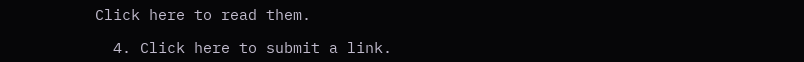Click here to read them.

  4. Click here to submit a link.